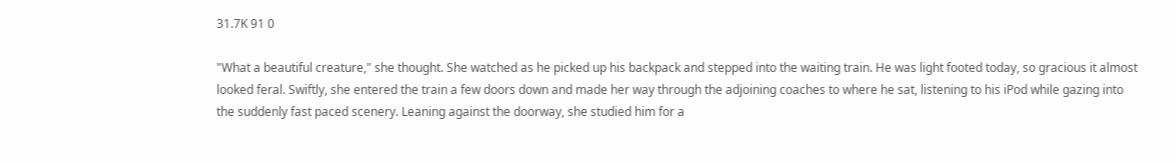31.7K 91 0

"What a beautiful creature," she thought. She watched as he picked up his backpack and stepped into the waiting train. He was light footed today, so gracious it almost looked feral. Swiftly, she entered the train a few doors down and made her way through the adjoining coaches to where he sat, listening to his iPod while gazing into the suddenly fast paced scenery. Leaning against the doorway, she studied him for a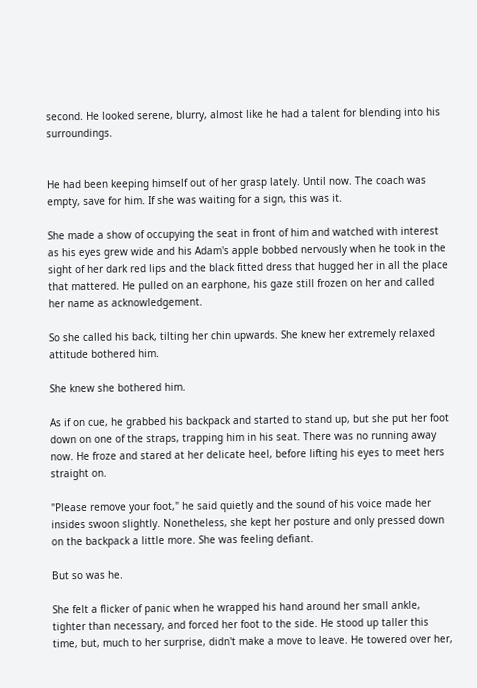second. He looked serene, blurry, almost like he had a talent for blending into his surroundings.


He had been keeping himself out of her grasp lately. Until now. The coach was empty, save for him. If she was waiting for a sign, this was it.

She made a show of occupying the seat in front of him and watched with interest as his eyes grew wide and his Adam's apple bobbed nervously when he took in the sight of her dark red lips and the black fitted dress that hugged her in all the place that mattered. He pulled on an earphone, his gaze still frozen on her and called her name as acknowledgement.

So she called his back, tilting her chin upwards. She knew her extremely relaxed attitude bothered him.

She knew she bothered him.

As if on cue, he grabbed his backpack and started to stand up, but she put her foot down on one of the straps, trapping him in his seat. There was no running away now. He froze and stared at her delicate heel, before lifting his eyes to meet hers straight on.

"Please remove your foot," he said quietly and the sound of his voice made her insides swoon slightly. Nonetheless, she kept her posture and only pressed down on the backpack a little more. She was feeling defiant.

But so was he.

She felt a flicker of panic when he wrapped his hand around her small ankle, tighter than necessary, and forced her foot to the side. He stood up taller this time, but, much to her surprise, didn't make a move to leave. He towered over her,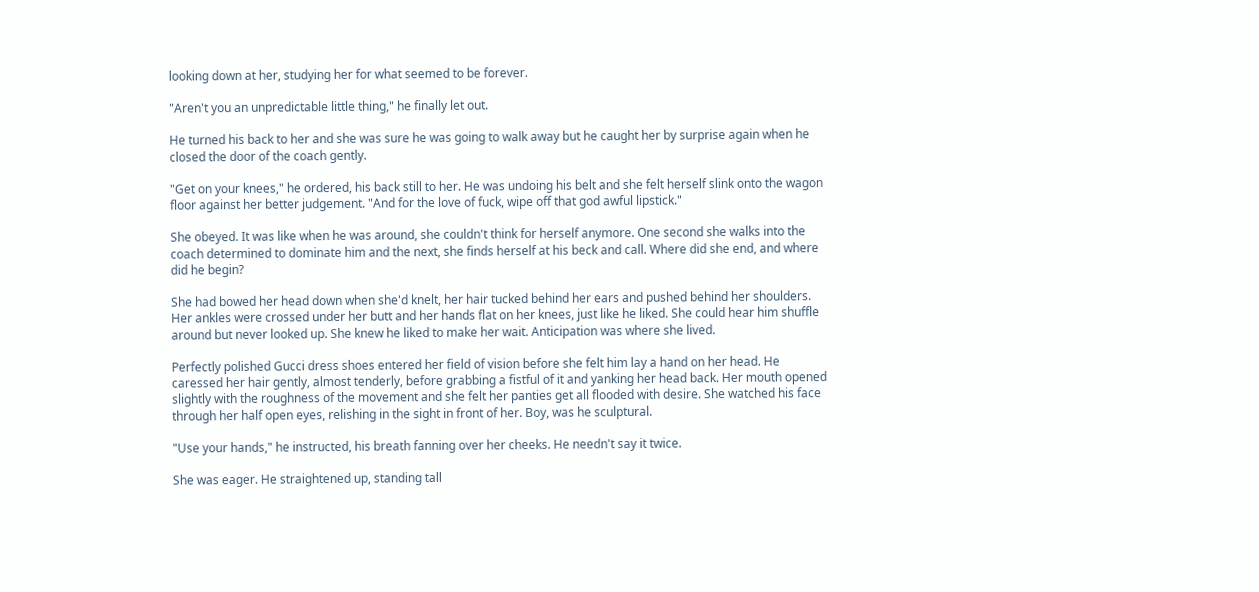looking down at her, studying her for what seemed to be forever.

"Aren't you an unpredictable little thing," he finally let out.

He turned his back to her and she was sure he was going to walk away but he caught her by surprise again when he closed the door of the coach gently.

"Get on your knees," he ordered, his back still to her. He was undoing his belt and she felt herself slink onto the wagon floor against her better judgement. "And for the love of fuck, wipe off that god awful lipstick."

She obeyed. It was like when he was around, she couldn't think for herself anymore. One second she walks into the coach determined to dominate him and the next, she finds herself at his beck and call. Where did she end, and where did he begin?

She had bowed her head down when she'd knelt, her hair tucked behind her ears and pushed behind her shoulders. Her ankles were crossed under her butt and her hands flat on her knees, just like he liked. She could hear him shuffle around but never looked up. She knew he liked to make her wait. Anticipation was where she lived.

Perfectly polished Gucci dress shoes entered her field of vision before she felt him lay a hand on her head. He caressed her hair gently, almost tenderly, before grabbing a fistful of it and yanking her head back. Her mouth opened slightly with the roughness of the movement and she felt her panties get all flooded with desire. She watched his face through her half open eyes, relishing in the sight in front of her. Boy, was he sculptural.

"Use your hands," he instructed, his breath fanning over her cheeks. He needn't say it twice.

She was eager. He straightened up, standing tall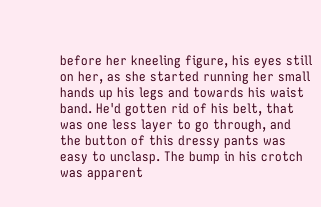before her kneeling figure, his eyes still on her, as she started running her small hands up his legs and towards his waist band. He'd gotten rid of his belt, that was one less layer to go through, and the button of this dressy pants was easy to unclasp. The bump in his crotch was apparent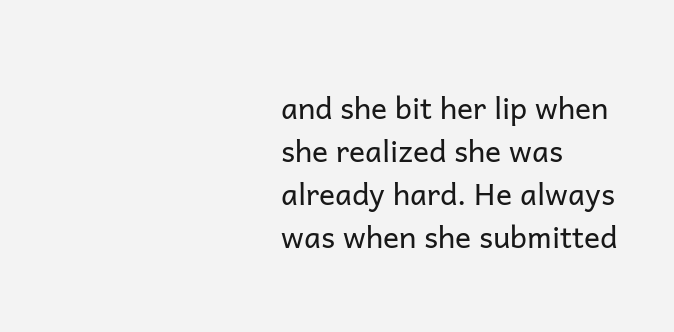and she bit her lip when she realized she was already hard. He always was when she submitted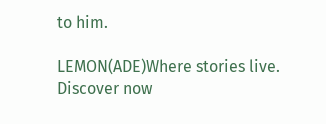to him.

LEMON(ADE)Where stories live. Discover now